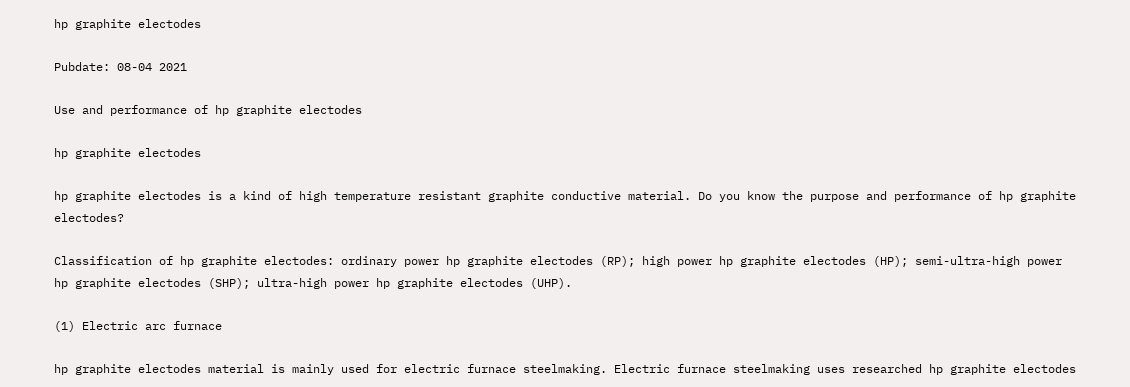hp graphite electodes

Pubdate: 08-04 2021

Use and performance of hp graphite electodes

hp graphite electodes

hp graphite electodes is a kind of high temperature resistant graphite conductive material. Do you know the purpose and performance of hp graphite electodes?

Classification of hp graphite electodes: ordinary power hp graphite electodes (RP); high power hp graphite electodes (HP); semi-ultra-high power hp graphite electodes (SHP); ultra-high power hp graphite electodes (UHP).

(1) Electric arc furnace

hp graphite electodes material is mainly used for electric furnace steelmaking. Electric furnace steelmaking uses researched hp graphite electodes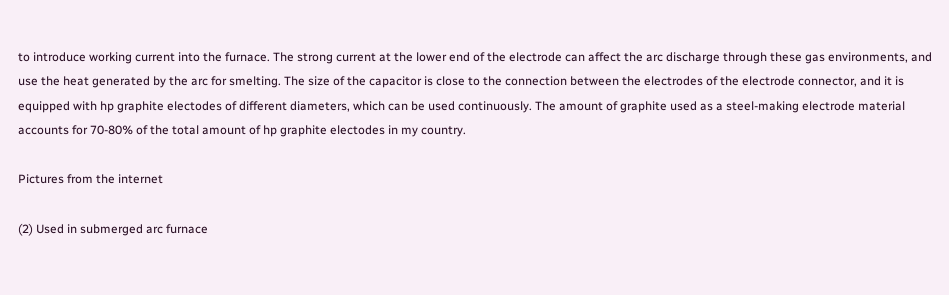to introduce working current into the furnace. The strong current at the lower end of the electrode can affect the arc discharge through these gas environments, and use the heat generated by the arc for smelting. The size of the capacitor is close to the connection between the electrodes of the electrode connector, and it is equipped with hp graphite electodes of different diameters, which can be used continuously. The amount of graphite used as a steel-making electrode material accounts for 70-80% of the total amount of hp graphite electodes in my country.

Pictures from the internet

(2) Used in submerged arc furnace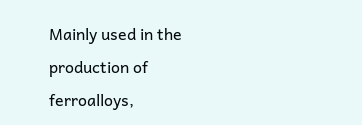Mainly used in the production of ferroalloys,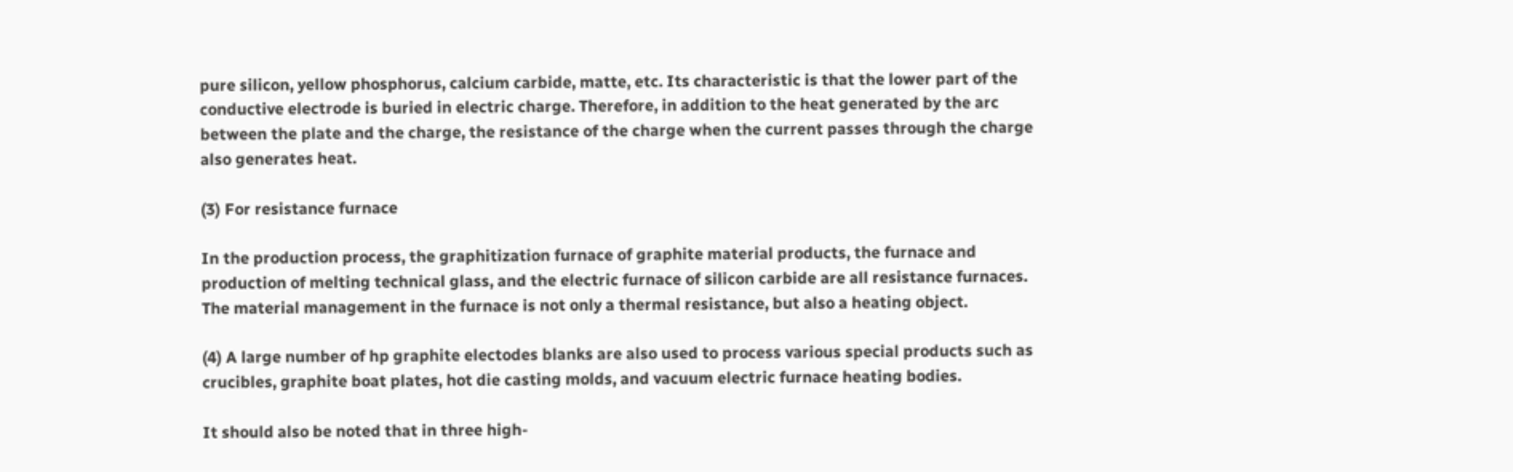pure silicon, yellow phosphorus, calcium carbide, matte, etc. Its characteristic is that the lower part of the conductive electrode is buried in electric charge. Therefore, in addition to the heat generated by the arc between the plate and the charge, the resistance of the charge when the current passes through the charge also generates heat.

(3) For resistance furnace

In the production process, the graphitization furnace of graphite material products, the furnace and production of melting technical glass, and the electric furnace of silicon carbide are all resistance furnaces. The material management in the furnace is not only a thermal resistance, but also a heating object.

(4) A large number of hp graphite electodes blanks are also used to process various special products such as crucibles, graphite boat plates, hot die casting molds, and vacuum electric furnace heating bodies.

It should also be noted that in three high-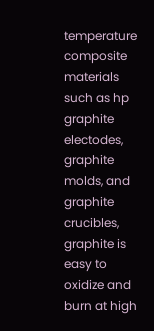temperature composite materials such as hp graphite electodes, graphite molds, and graphite crucibles, graphite is easy to oxidize and burn at high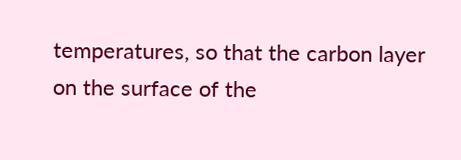temperatures, so that the carbon layer on the surface of the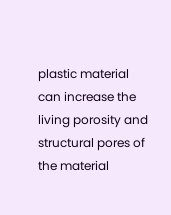plastic material can increase the living porosity and structural pores of the material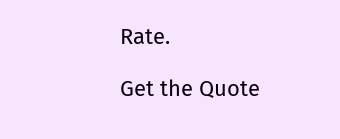Rate.

Get the Quote